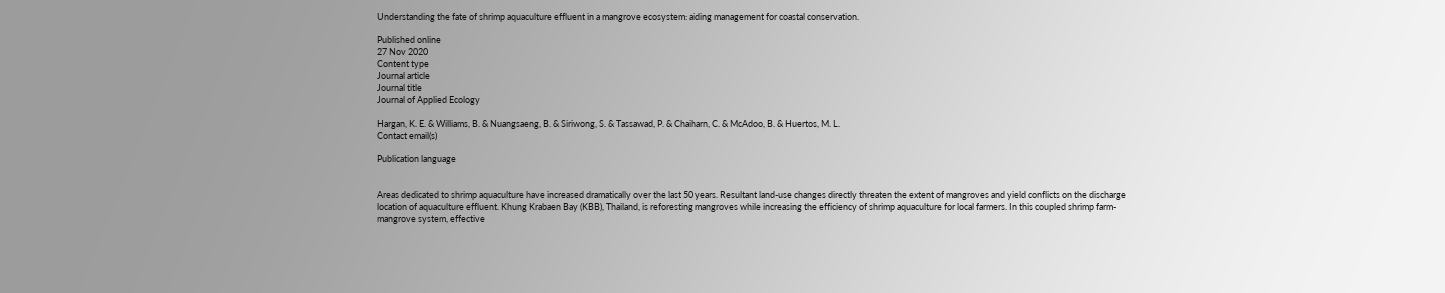Understanding the fate of shrimp aquaculture effluent in a mangrove ecosystem: aiding management for coastal conservation.

Published online
27 Nov 2020
Content type
Journal article
Journal title
Journal of Applied Ecology

Hargan, K. E. & Williams, B. & Nuangsaeng, B. & Siriwong, S. & Tassawad, P. & Chaiharn, C. & McAdoo, B. & Huertos, M. L.
Contact email(s)

Publication language


Areas dedicated to shrimp aquaculture have increased dramatically over the last 50 years. Resultant land-use changes directly threaten the extent of mangroves and yield conflicts on the discharge location of aquaculture effluent. Khung Krabaen Bay (KBB), Thailand, is reforesting mangroves while increasing the efficiency of shrimp aquaculture for local farmers. In this coupled shrimp farm-mangrove system, effective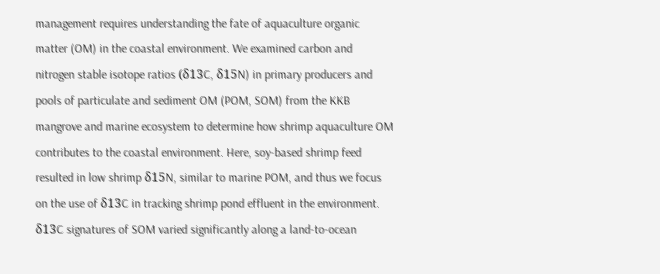management requires understanding the fate of aquaculture organic matter (OM) in the coastal environment. We examined carbon and nitrogen stable isotope ratios (δ13C, δ15N) in primary producers and pools of particulate and sediment OM (POM, SOM) from the KKB mangrove and marine ecosystem to determine how shrimp aquaculture OM contributes to the coastal environment. Here, soy-based shrimp feed resulted in low shrimp δ15N, similar to marine POM, and thus we focus on the use of δ13C in tracking shrimp pond effluent in the environment. δ13C signatures of SOM varied significantly along a land-to-ocean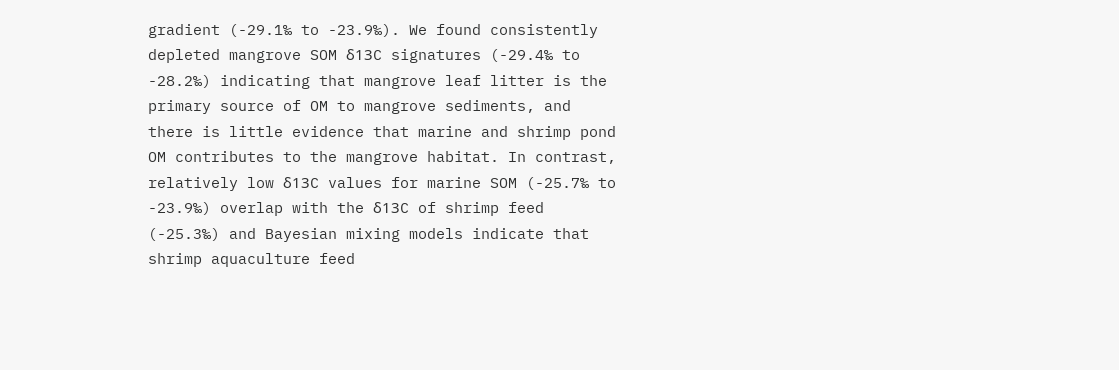gradient (-29.1‰ to -23.9‰). We found consistently depleted mangrove SOM δ13C signatures (-29.4‰ to -28.2‰) indicating that mangrove leaf litter is the primary source of OM to mangrove sediments, and there is little evidence that marine and shrimp pond OM contributes to the mangrove habitat. In contrast, relatively low δ13C values for marine SOM (-25.7‰ to -23.9‰) overlap with the δ13C of shrimp feed (-25.3‰) and Bayesian mixing models indicate that shrimp aquaculture feed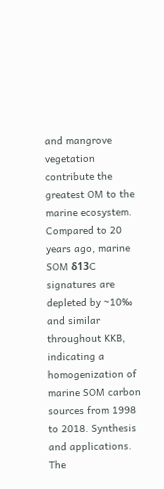and mangrove vegetation contribute the greatest OM to the marine ecosystem. Compared to 20 years ago, marine SOM δ13C signatures are depleted by ~10‰ and similar throughout KKB, indicating a homogenization of marine SOM carbon sources from 1998 to 2018. Synthesis and applications. The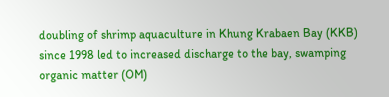doubling of shrimp aquaculture in Khung Krabaen Bay (KKB) since 1998 led to increased discharge to the bay, swamping organic matter (OM)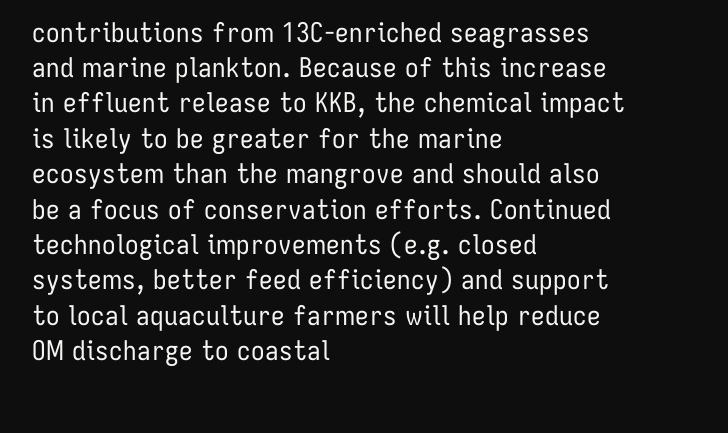contributions from 13C-enriched seagrasses and marine plankton. Because of this increase in effluent release to KKB, the chemical impact is likely to be greater for the marine ecosystem than the mangrove and should also be a focus of conservation efforts. Continued technological improvements (e.g. closed systems, better feed efficiency) and support to local aquaculture farmers will help reduce OM discharge to coastal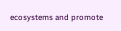ecosystems and promote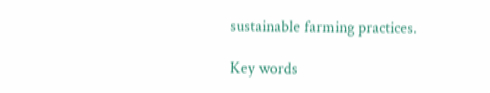sustainable farming practices.

Key words